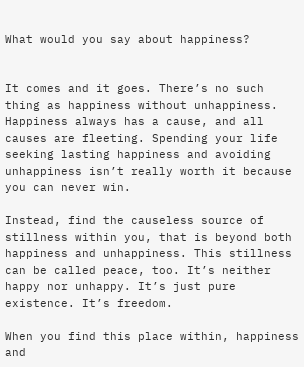What would you say about happiness?


It comes and it goes. There’s no such thing as happiness without unhappiness. Happiness always has a cause, and all causes are fleeting. Spending your life seeking lasting happiness and avoiding unhappiness isn’t really worth it because you can never win.

Instead, find the causeless source of stillness within you, that is beyond both happiness and unhappiness. This stillness can be called peace, too. It’s neither happy nor unhappy. It’s just pure existence. It’s freedom.

When you find this place within, happiness and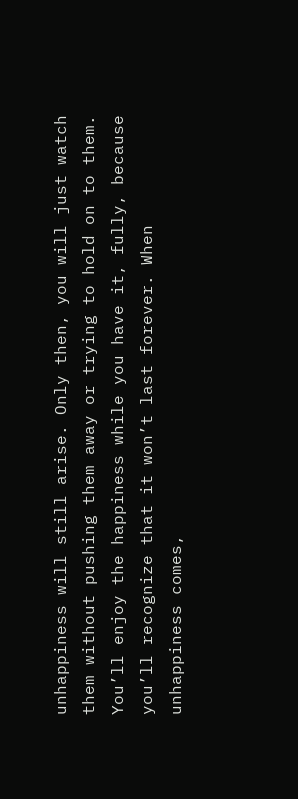unhappiness will still arise. Only then, you will just watch them without pushing them away or trying to hold on to them. You’ll enjoy the happiness while you have it, fully, because you’ll recognize that it won’t last forever. When unhappiness comes,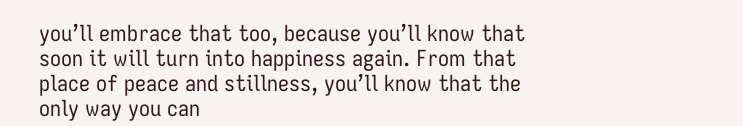you’ll embrace that too, because you’ll know that soon it will turn into happiness again. From that place of peace and stillness, you’ll know that the only way you can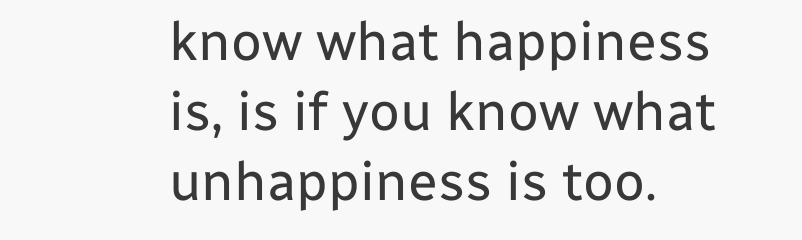know what happiness is, is if you know what unhappiness is too.